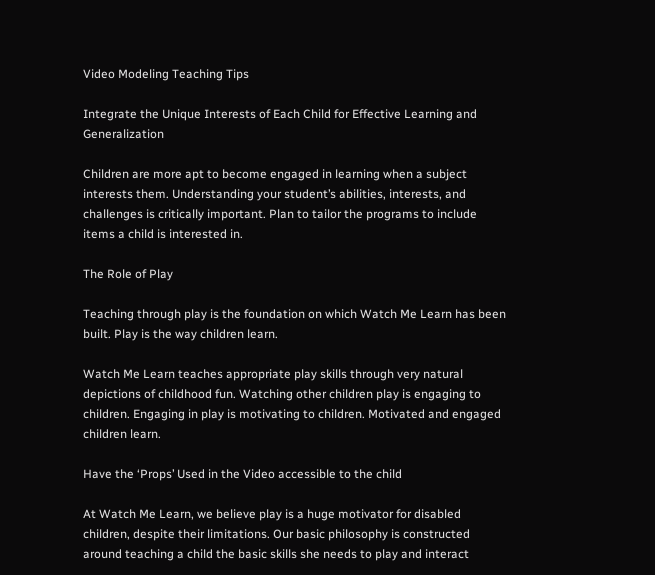Video Modeling Teaching Tips

Integrate the Unique Interests of Each Child for Effective Learning and Generalization

Children are more apt to become engaged in learning when a subject interests them. Understanding your student’s abilities, interests, and challenges is critically important. Plan to tailor the programs to include items a child is interested in.

The Role of Play

Teaching through play is the foundation on which Watch Me Learn has been built. Play is the way children learn.

Watch Me Learn teaches appropriate play skills through very natural depictions of childhood fun. Watching other children play is engaging to children. Engaging in play is motivating to children. Motivated and engaged children learn.

Have the ‘Props’ Used in the Video accessible to the child

At Watch Me Learn, we believe play is a huge motivator for disabled children, despite their limitations. Our basic philosophy is constructed around teaching a child the basic skills she needs to play and interact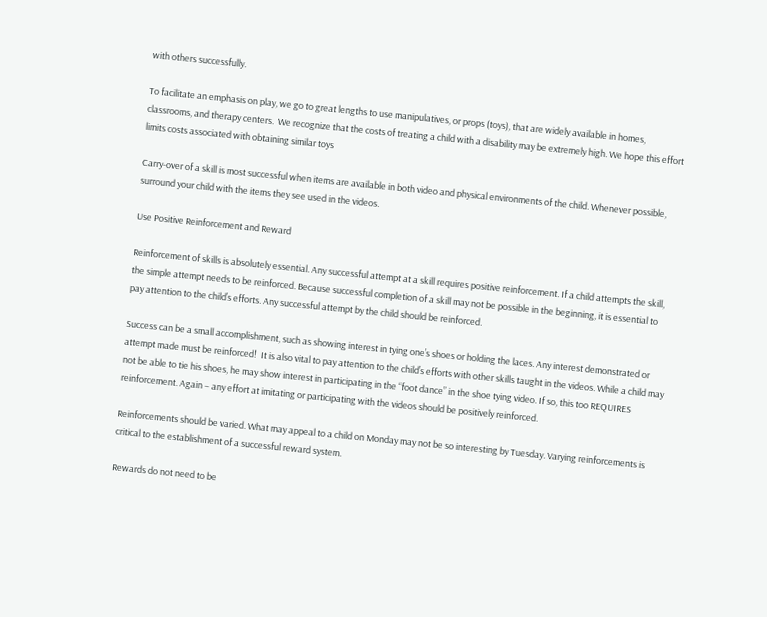with others successfully.

To facilitate an emphasis on play, we go to great lengths to use manipulatives, or props (toys), that are widely available in homes, classrooms, and therapy centers.  We recognize that the costs of treating a child with a disability may be extremely high. We hope this effort limits costs associated with obtaining similar toys

Carry-over of a skill is most successful when items are available in both video and physical environments of the child. Whenever possible, surround your child with the items they see used in the videos.

Use Positive Reinforcement and Reward

Reinforcement of skills is absolutely essential. Any successful attempt at a skill requires positive reinforcement. If a child attempts the skill, the simple attempt needs to be reinforced. Because successful completion of a skill may not be possible in the beginning, it is essential to pay attention to the child’s efforts. Any successful attempt by the child should be reinforced.

Success can be a small accomplishment, such as showing interest in tying one’s shoes or holding the laces. Any interest demonstrated or attempt made must be reinforced!  It is also vital to pay attention to the child’s efforts with other skills taught in the videos. While a child may not be able to tie his shoes, he may show interest in participating in the “foot dance” in the shoe tying video. If so, this too REQUIRES reinforcement. Again – any effort at imitating or participating with the videos should be positively reinforced.

Reinforcements should be varied. What may appeal to a child on Monday may not be so interesting by Tuesday. Varying reinforcements is critical to the establishment of a successful reward system.

Rewards do not need to be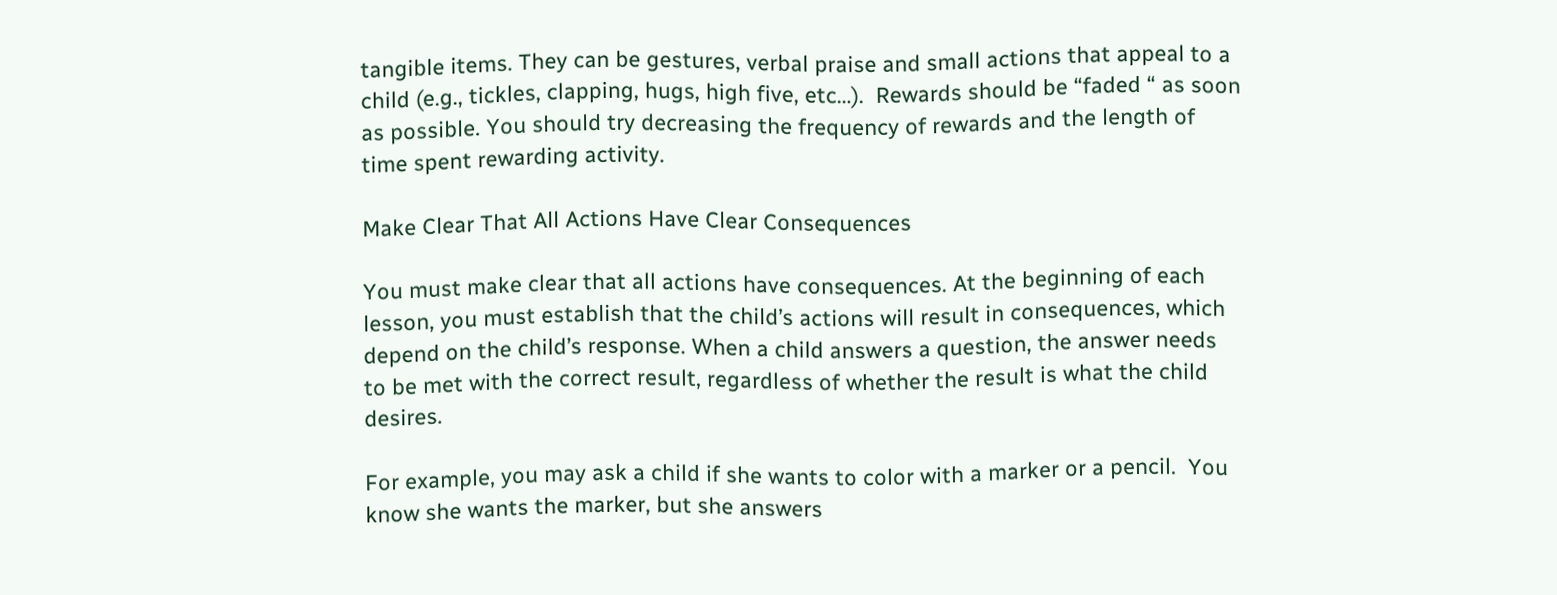tangible items. They can be gestures, verbal praise and small actions that appeal to a child (e.g., tickles, clapping, hugs, high five, etc…).  Rewards should be “faded “ as soon as possible. You should try decreasing the frequency of rewards and the length of time spent rewarding activity.

Make Clear That All Actions Have Clear Consequences

You must make clear that all actions have consequences. At the beginning of each lesson, you must establish that the child’s actions will result in consequences, which depend on the child’s response. When a child answers a question, the answer needs to be met with the correct result, regardless of whether the result is what the child desires.

For example, you may ask a child if she wants to color with a marker or a pencil.  You know she wants the marker, but she answers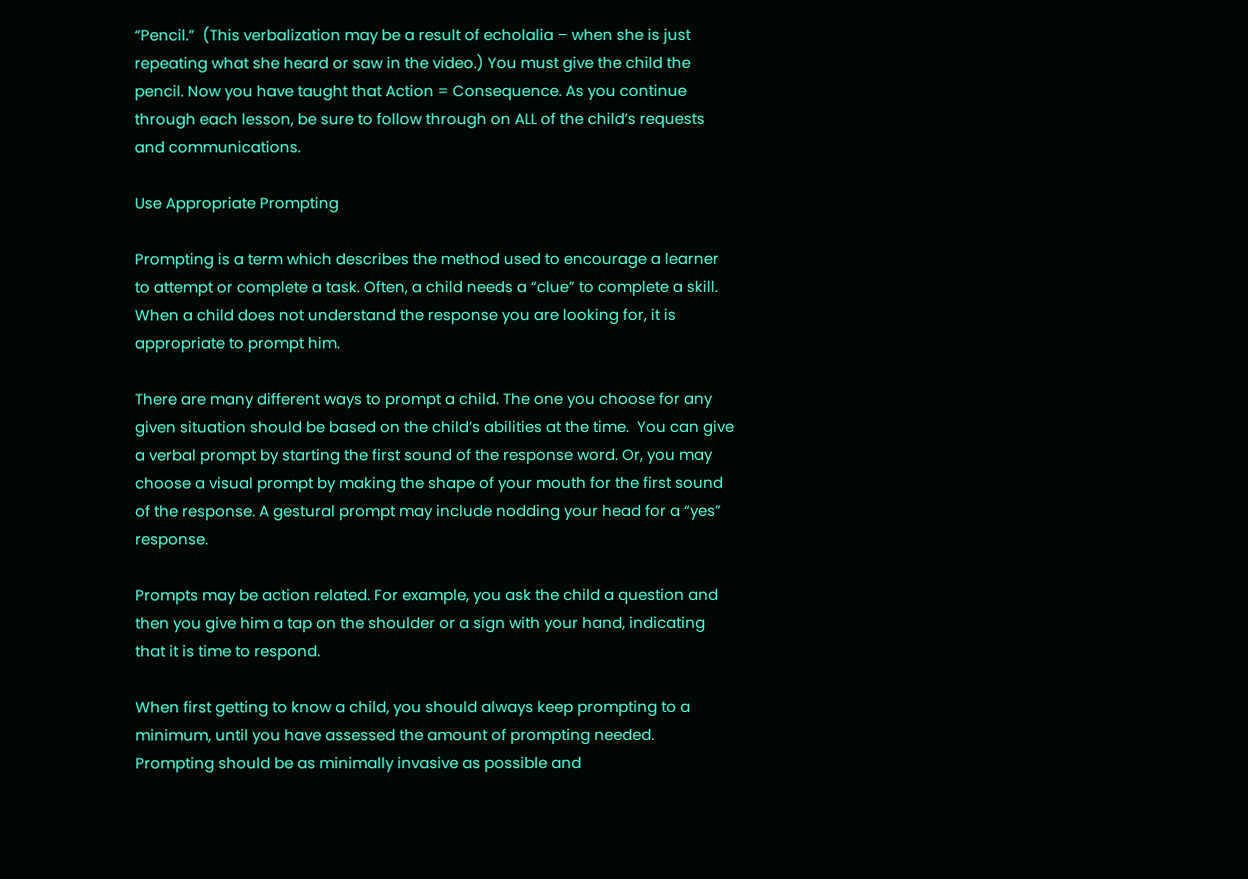“Pencil.”  (This verbalization may be a result of echolalia – when she is just repeating what she heard or saw in the video.) You must give the child the pencil. Now you have taught that Action = Consequence. As you continue through each lesson, be sure to follow through on ALL of the child’s requests and communications.

Use Appropriate Prompting

Prompting is a term which describes the method used to encourage a learner to attempt or complete a task. Often, a child needs a “clue” to complete a skill.  When a child does not understand the response you are looking for, it is appropriate to prompt him.

There are many different ways to prompt a child. The one you choose for any given situation should be based on the child’s abilities at the time.  You can give a verbal prompt by starting the first sound of the response word. Or, you may choose a visual prompt by making the shape of your mouth for the first sound of the response. A gestural prompt may include nodding your head for a “yes” response.

Prompts may be action related. For example, you ask the child a question and then you give him a tap on the shoulder or a sign with your hand, indicating that it is time to respond.

When first getting to know a child, you should always keep prompting to a minimum, until you have assessed the amount of prompting needed. Prompting should be as minimally invasive as possible and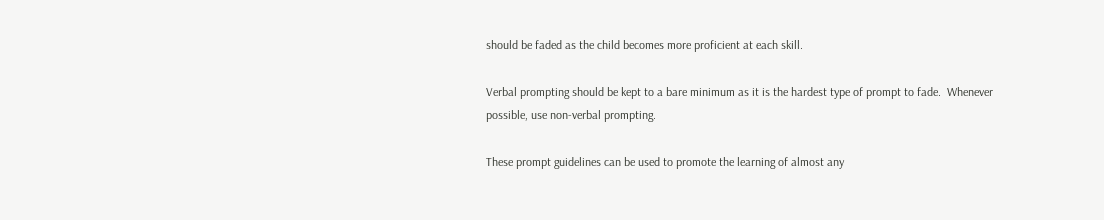should be faded as the child becomes more proficient at each skill.

Verbal prompting should be kept to a bare minimum as it is the hardest type of prompt to fade.  Whenever possible, use non-verbal prompting.

These prompt guidelines can be used to promote the learning of almost any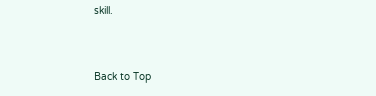skill.


Back to Top